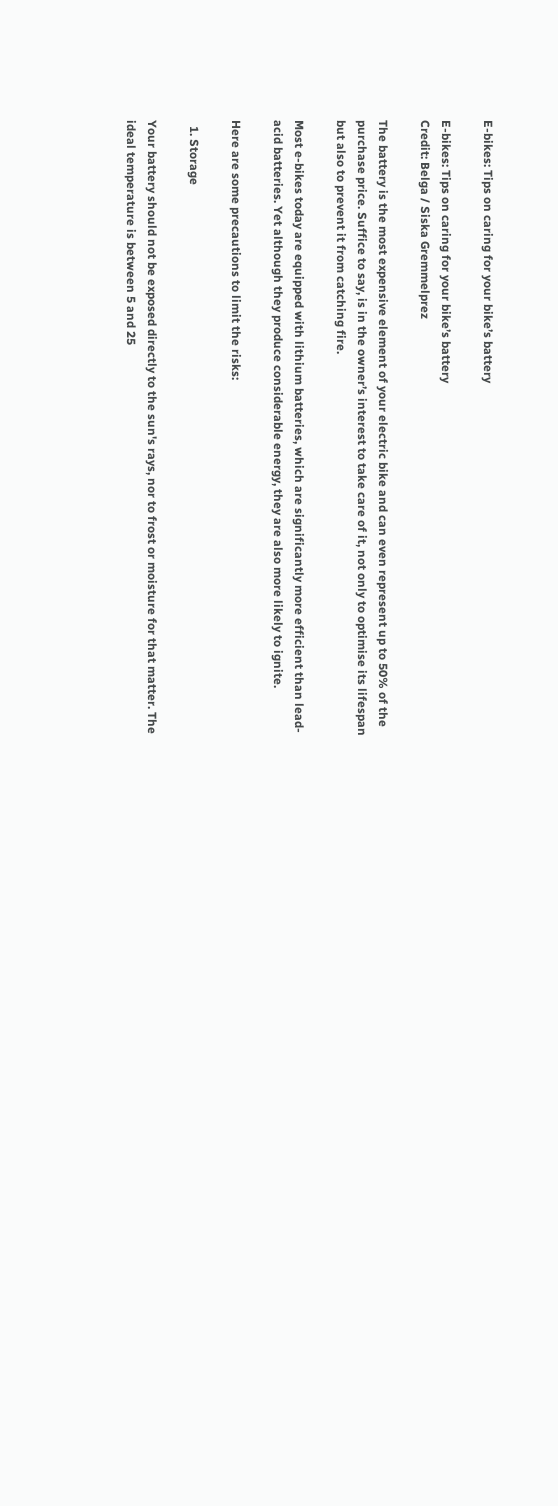E-bikes: Tips on caring for your bike’s battery

E-bikes: Tips on caring for your bike’s battery
Credit: Belga / Siska Gremmelprez

The battery is the most expensive element of your electric bike and can even represent up to 50% of the purchase price. Suffice to say, is in the owner’s interest to take care of it, not only to optimise its lifespan but also to prevent it from catching fire.

Most e-bikes today are equipped with lithium batteries, which are significantly more efficient than lead-acid batteries. Yet although they produce considerable energy, they are also more likely to ignite.

Here are some precautions to limit the risks:

  1. Storage

Your battery should not be exposed directly to the sun's rays, nor to frost or moisture for that matter. The ideal temperature is between 5 and 25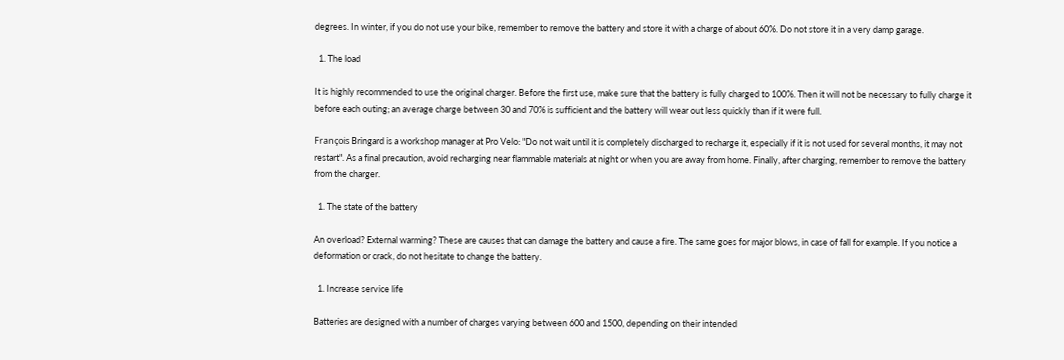degrees. In winter, if you do not use your bike, remember to remove the battery and store it with a charge of about 60%. Do not store it in a very damp garage.

  1. The load

It is highly recommended to use the original charger. Before the first use, make sure that the battery is fully charged to 100%. Then it will not be necessary to fully charge it before each outing; an average charge between 30 and 70% is sufficient and the battery will wear out less quickly than if it were full.

François Bringard is a workshop manager at Pro Velo: "Do not wait until it is completely discharged to recharge it, especially if it is not used for several months, it may not restart". As a final precaution, avoid recharging near flammable materials at night or when you are away from home. Finally, after charging, remember to remove the battery from the charger.

  1. The state of the battery

An overload? External warming? These are causes that can damage the battery and cause a fire. The same goes for major blows, in case of fall for example. If you notice a deformation or crack, do not hesitate to change the battery.

  1. Increase service life

Batteries are designed with a number of charges varying between 600 and 1500, depending on their intended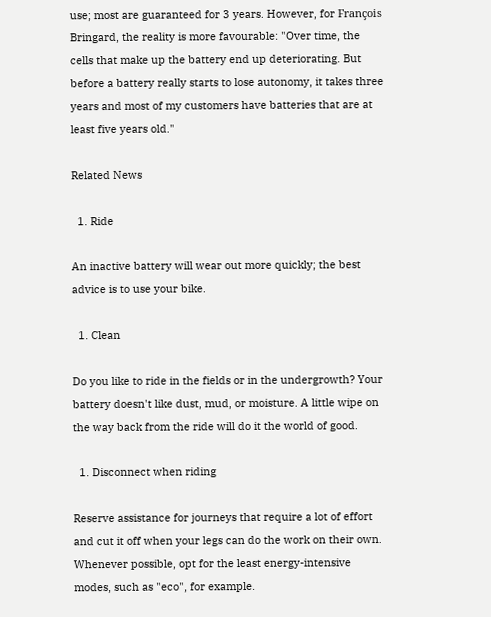use; most are guaranteed for 3 years. However, for François Bringard, the reality is more favourable: "Over time, the cells that make up the battery end up deteriorating. But before a battery really starts to lose autonomy, it takes three years and most of my customers have batteries that are at least five years old."

Related News

  1. Ride

An inactive battery will wear out more quickly; the best advice is to use your bike.

  1. Clean

Do you like to ride in the fields or in the undergrowth? Your battery doesn't like dust, mud, or moisture. A little wipe on the way back from the ride will do it the world of good.

  1. Disconnect when riding

Reserve assistance for journeys that require a lot of effort and cut it off when your legs can do the work on their own. Whenever possible, opt for the least energy-intensive modes, such as "eco", for example.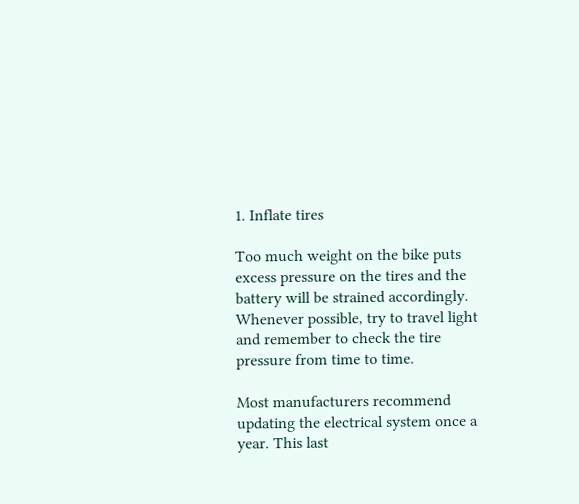1. Inflate tires

Too much weight on the bike puts excess pressure on the tires and the battery will be strained accordingly. Whenever possible, try to travel light and remember to check the tire pressure from time to time.

Most manufacturers recommend updating the electrical system once a year. This last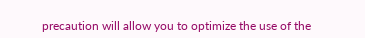precaution will allow you to optimize the use of the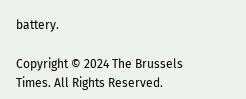battery.

Copyright © 2024 The Brussels Times. All Rights Reserved.